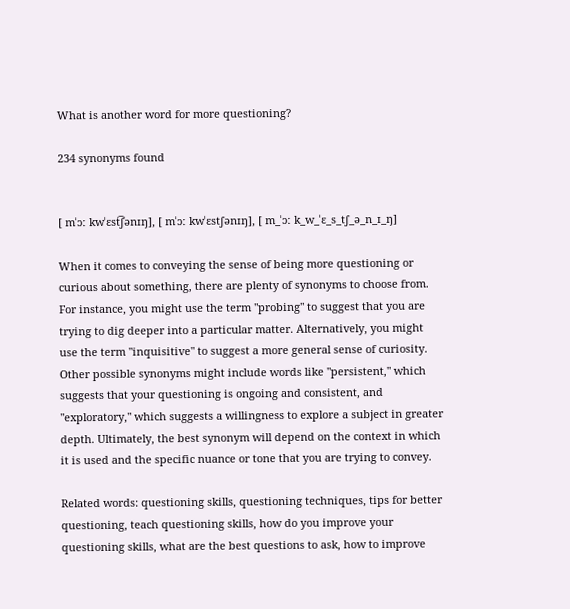What is another word for more questioning?

234 synonyms found


[ mˈɔː kwˈɛst͡ʃənɪŋ], [ mˈɔː kwˈɛstʃənɪŋ], [ m_ˈɔː k_w_ˈɛ_s_tʃ_ə_n_ɪ_ŋ]

When it comes to conveying the sense of being more questioning or curious about something, there are plenty of synonyms to choose from. For instance, you might use the term "probing" to suggest that you are trying to dig deeper into a particular matter. Alternatively, you might use the term "inquisitive" to suggest a more general sense of curiosity. Other possible synonyms might include words like "persistent," which suggests that your questioning is ongoing and consistent, and "exploratory," which suggests a willingness to explore a subject in greater depth. Ultimately, the best synonym will depend on the context in which it is used and the specific nuance or tone that you are trying to convey.

Related words: questioning skills, questioning techniques, tips for better questioning, teach questioning skills, how do you improve your questioning skills, what are the best questions to ask, how to improve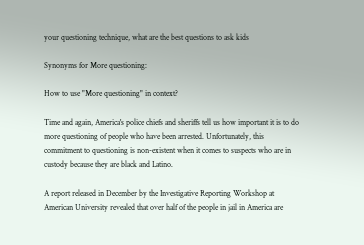your questioning technique, what are the best questions to ask kids

Synonyms for More questioning:

How to use "More questioning" in context?

Time and again, America's police chiefs and sheriffs tell us how important it is to do more questioning of people who have been arrested. Unfortunately, this commitment to questioning is non-existent when it comes to suspects who are in custody because they are black and Latino.

A report released in December by the Investigative Reporting Workshop at American University revealed that over half of the people in jail in America are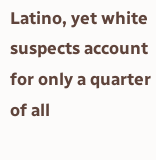Latino, yet white suspects account for only a quarter of all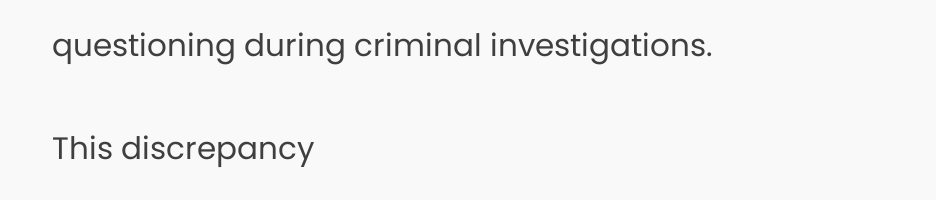questioning during criminal investigations.

This discrepancy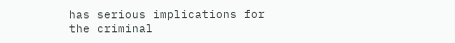has serious implications for the criminal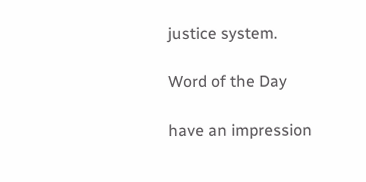justice system.

Word of the Day

have an impression